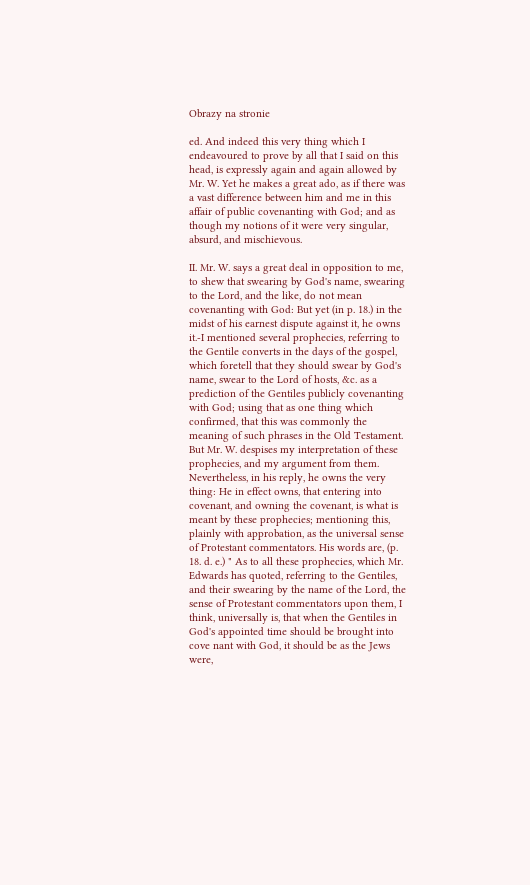Obrazy na stronie

ed. And indeed this very thing which I endeavoured to prove by all that I said on this head, is expressly again and again allowed by Mr. W. Yet he makes a great ado, as if there was a vast difference between him and me in this affair of public covenanting with God; and as though my notions of it were very singular, absurd, and mischievous.

II. Mr. W. says a great deal in opposition to me, to shew that swearing by God's name, swearing to the Lord, and the like, do not mean covenanting with God: But yet (in p. 18.) in the midst of his earnest dispute against it, he owns it.-I mentioned several prophecies, referring to the Gentile converts in the days of the gospel, which foretell that they should swear by God's name, swear to the Lord of hosts, &c. as a prediction of the Gentiles publicly covenanting with God; using that as one thing which confirmed, that this was commonly the meaning of such phrases in the Old Testament. But Mr. W. despises my interpretation of these prophecies, and my argument from them. Nevertheless, in his reply, he owns the very thing: He in effect owns, that entering into covenant, and owning the covenant, is what is meant by these prophecies; mentioning this, plainly with approbation, as the universal sense of Protestant commentators. His words are, (p. 18. d. e.) " As to all these prophecies, which Mr. Edwards has quoted, referring to the Gentiles, and their swearing by the name of the Lord, the sense of Protestant commentators upon them, I think, universally is, that when the Gentiles in God's appointed time should be brought into cove nant with God, it should be as the Jews were,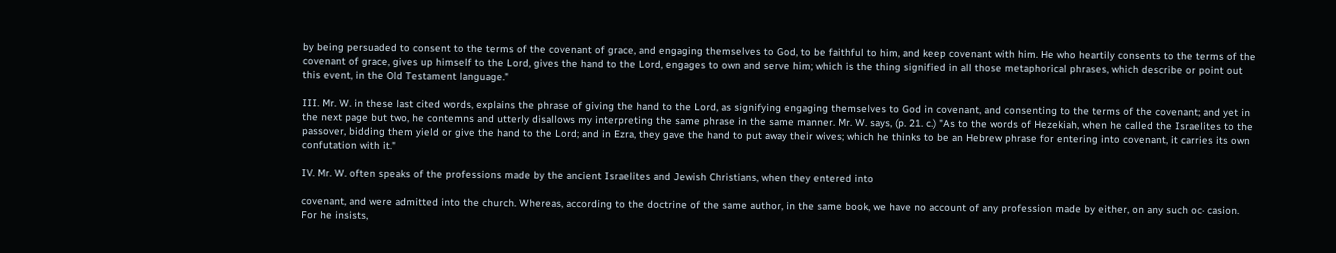by being persuaded to consent to the terms of the covenant of grace, and engaging themselves to God, to be faithful to him, and keep covenant with him. He who heartily consents to the terms of the covenant of grace, gives up himself to the Lord, gives the hand to the Lord, engages to own and serve him; which is the thing signified in all those metaphorical phrases, which describe or point out this event, in the Old Testament language."

III. Mr. W. in these last cited words, explains the phrase of giving the hand to the Lord, as signifying engaging themselves to God in covenant, and consenting to the terms of the covenant; and yet in the next page but two, he contemns and utterly disallows my interpreting the same phrase in the same manner. Mr. W. says, (p. 21. c.) "As to the words of Hezekiah, when he called the Israelites to the passover, bidding them yield or give the hand to the Lord; and in Ezra, they gave the hand to put away their wives; which he thinks to be an Hebrew phrase for entering into covenant, it carries its own confutation with it."

IV. Mr. W. often speaks of the professions made by the ancient Israelites and Jewish Christians, when they entered into

covenant, and were admitted into the church. Whereas, according to the doctrine of the same author, in the same book, we have no account of any profession made by either, on any such oc· casion. For he insists,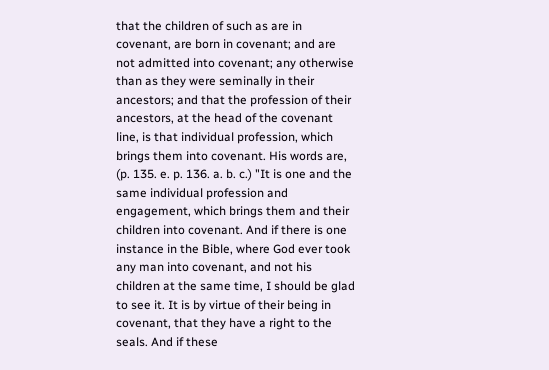that the children of such as are in covenant, are born in covenant; and are not admitted into covenant; any otherwise than as they were seminally in their ancestors; and that the profession of their ancestors, at the head of the covenant line, is that individual profession, which brings them into covenant. His words are, (p. 135. e. p. 136. a. b. c.) "It is one and the same individual profession and engagement, which brings them and their children into covenant. And if there is one instance in the Bible, where God ever took any man into covenant, and not his children at the same time, I should be glad to see it. It is by virtue of their being in covenant, that they have a right to the seals. And if these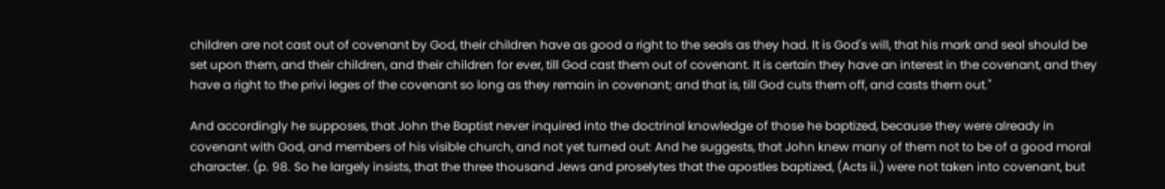children are not cast out of covenant by God, their children have as good a right to the seals as they had. It is God's will, that his mark and seal should be set upon them, and their children, and their children for ever, till God cast them out of covenant. It is certain they have an interest in the covenant, and they have a right to the privi leges of the covenant so long as they remain in covenant; and that is, till God cuts them off, and casts them out."

And accordingly he supposes, that John the Baptist never inquired into the doctrinal knowledge of those he baptized, because they were already in covenant with God, and members of his visible church, and not yet turned out: And he suggests, that John knew many of them not to be of a good moral character. (p. 98. So he largely insists, that the three thousand Jews and proselytes that the apostles baptized, (Acts ii.) were not taken into covenant, but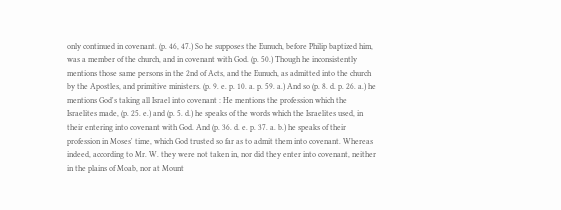only continued in covenant. (p. 46, 47.) So he supposes the Eunuch, before Philip baptized him, was a member of the church, and in covenant with God. (p. 50.) Though he inconsistently mentions those same persons in the 2nd of Acts, and the Eunuch, as admitted into the church by the Apostles, and primitive ministers. (p. 9. e. p. 10. a. p. 59. a.) And so (p. 8. d. p. 26. a.) he mentions God's taking all Israel into covenant : He mentions the profession which the Israelites made, (p. 25. e.) and (p. 5. d.) he speaks of the words which the Israelites used, in their entering into covenant with God. And (p. 36. d. e. p. 37. a. b.) he speaks of their profession in Moses' time, which God trusted so far as to admit them into covenant. Whereas indeed, according to Mr. W. they were not taken in, nor did they enter into covenant, neither in the plains of Moab, nor at Mount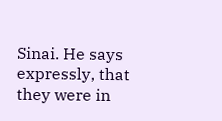Sinai. He says expressly, that they were in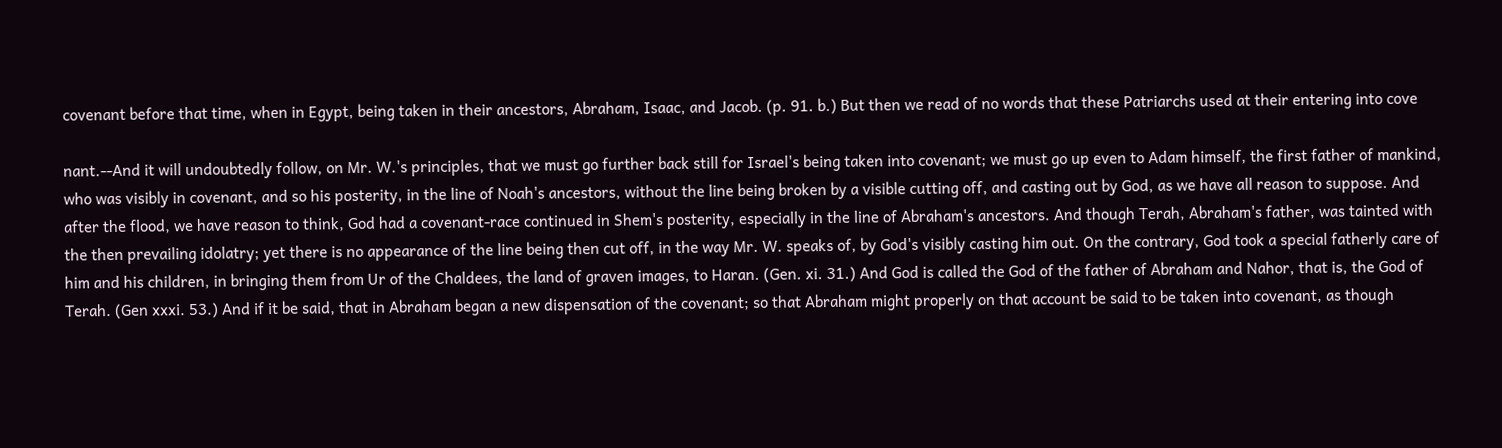covenant before that time, when in Egypt, being taken in their ancestors, Abraham, Isaac, and Jacob. (p. 91. b.) But then we read of no words that these Patriarchs used at their entering into cove

nant.--And it will undoubtedly follow, on Mr. W.'s principles, that we must go further back still for Israel's being taken into covenant; we must go up even to Adam himself, the first father of mankind, who was visibly in covenant, and so his posterity, in the line of Noah's ancestors, without the line being broken by a visible cutting off, and casting out by God, as we have all reason to suppose. And after the flood, we have reason to think, God had a covenant-race continued in Shem's posterity, especially in the line of Abraham's ancestors. And though Terah, Abraham's father, was tainted with the then prevailing idolatry; yet there is no appearance of the line being then cut off, in the way Mr. W. speaks of, by God's visibly casting him out. On the contrary, God took a special fatherly care of him and his children, in bringing them from Ur of the Chaldees, the land of graven images, to Haran. (Gen. xi. 31.) And God is called the God of the father of Abraham and Nahor, that is, the God of Terah. (Gen xxxi. 53.) And if it be said, that in Abraham began a new dispensation of the covenant; so that Abraham might properly on that account be said to be taken into covenant, as though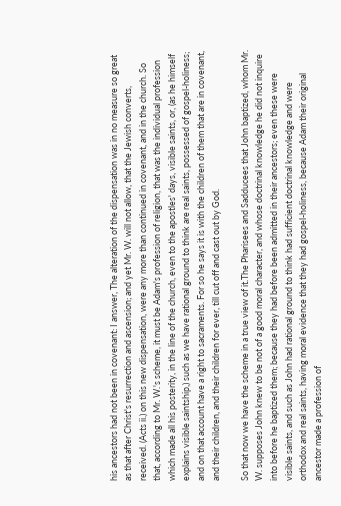his ancestors had not been in covenant: I answer, The alteration of the dispensation was in no measure so great as that after Christ's resurrection and ascension; and yet Mr. W. will not allow, that the Jewish converts, received. (Acts ii.) on this new dispensation, were any more than continued in covenant, and in the church. So that, according to Mr. W.'s scheme, it must be Adam's profession of religion, that was the individual profession which made all his posterity, in the line of the church, even to the apostles' days, visible saints, or, (as he himself explains visible saintship,) such as we have rational ground to think are real saints, possessed of gospel-holiness; and on that account have a right to sacraments. For so he says it is with the children of them that are in covenant, and their children, and their children for ever, till cut off and cast out by God.

So that now we have the scheme in a true view of it.The Pharisees and Sadducees that John baptized, whom Mr. W. supposes John knew to be not of a good moral character, and whose doctrinal knowledge he did not inquire into before he baptized them; because they had before been admitted in their ancestors; even these were visible saints, and such as John had rational ground to think had sufficient doctrinal knowledge and were orthodox and real saints, having moral evidence that they had gospel-holiness, because Adam their original ancestor made a profession of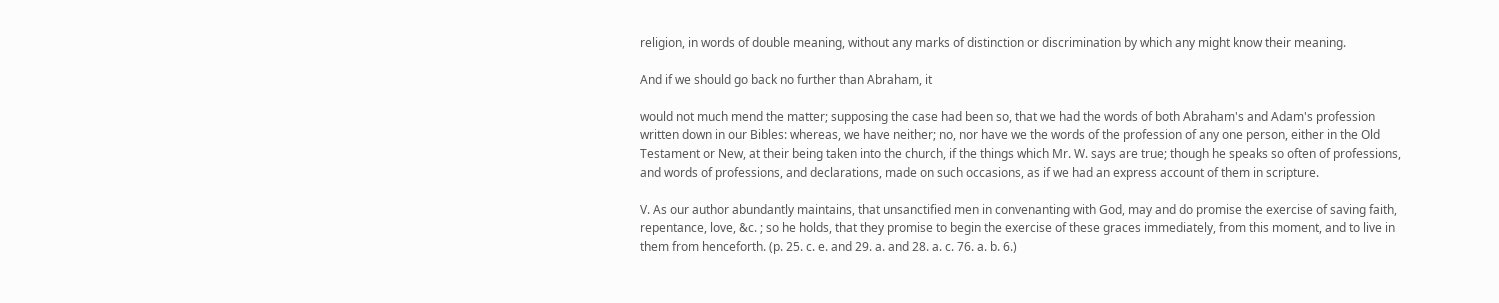religion, in words of double meaning, without any marks of distinction or discrimination by which any might know their meaning.

And if we should go back no further than Abraham, it

would not much mend the matter; supposing the case had been so, that we had the words of both Abraham's and Adam's profession written down in our Bibles: whereas, we have neither; no, nor have we the words of the profession of any one person, either in the Old Testament or New, at their being taken into the church, if the things which Mr. W. says are true; though he speaks so often of professions, and words of professions, and declarations, made on such occasions, as if we had an express account of them in scripture.

V. As our author abundantly maintains, that unsanctified men in convenanting with God, may and do promise the exercise of saving faith, repentance, love, &c. ; so he holds, that they promise to begin the exercise of these graces immediately, from this moment, and to live in them from henceforth. (p. 25. c. e. and 29. a. and 28. a. c. 76. a. b. 6.)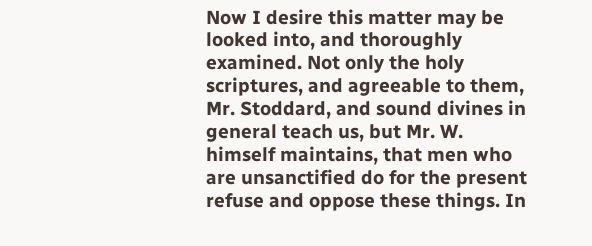Now I desire this matter may be looked into, and thoroughly examined. Not only the holy scriptures, and agreeable to them, Mr. Stoddard, and sound divines in general teach us, but Mr. W. himself maintains, that men who are unsanctified do for the present refuse and oppose these things. In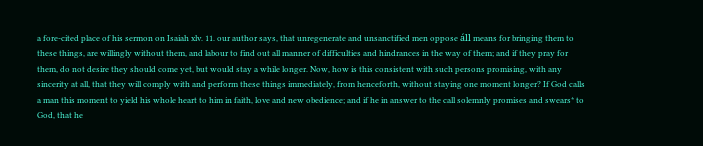a fore-cited place of his sermon on Isaiah xlv. 11. our author says, that unregenerate and unsanctified men oppose áll means for bringing them to these things, are willingly without them, and labour to find out all manner of difficulties and hindrances in the way of them; and if they pray for them, do not desire they should come yet, but would stay a while longer. Now, how is this consistent with such persons promising, with any sincerity at all, that they will comply with and perform these things immediately, from henceforth, without staying one moment longer? If God calls a man this moment to yield his whole heart to him in faith, love and new obedience; and if he in answer to the call solemnly promises and swears* to God, that he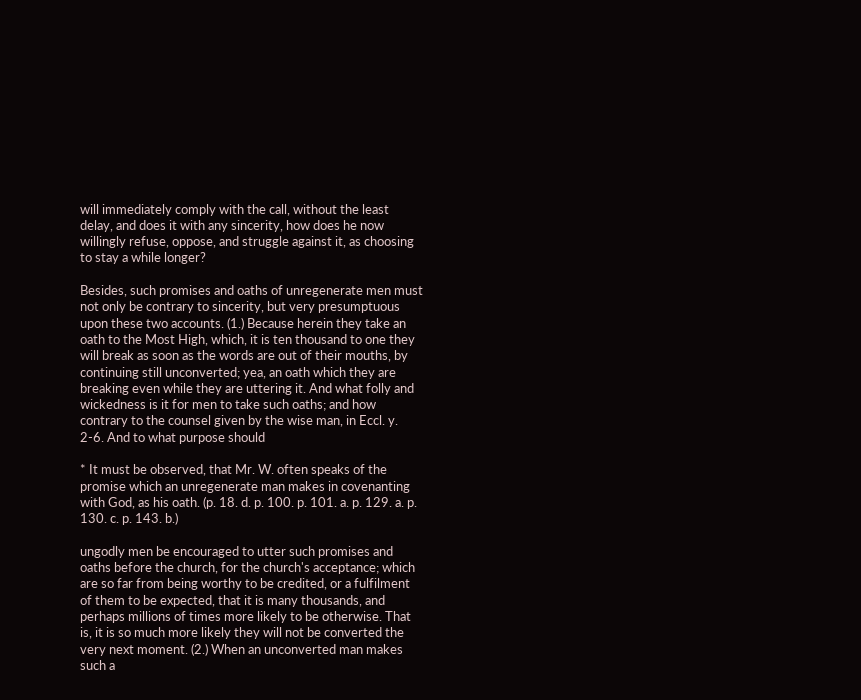will immediately comply with the call, without the least delay, and does it with any sincerity, how does he now willingly refuse, oppose, and struggle against it, as choosing to stay a while longer?

Besides, such promises and oaths of unregenerate men must not only be contrary to sincerity, but very presumptuous upon these two accounts. (1.) Because herein they take an oath to the Most High, which, it is ten thousand to one they will break as soon as the words are out of their mouths, by continuing still unconverted; yea, an oath which they are breaking even while they are uttering it. And what folly and wickedness is it for men to take such oaths; and how contrary to the counsel given by the wise man, in Eccl. y. 2-6. And to what purpose should

* It must be observed, that Mr. W. often speaks of the promise which an unregenerate man makes in covenanting with God, as his oath. (p. 18. d. p. 100. p. 101. a. p. 129. a. p. 130. c. p. 143. b.)

ungodly men be encouraged to utter such promises and oaths before the church, for the church's acceptance; which are so far from being worthy to be credited, or a fulfilment of them to be expected, that it is many thousands, and perhaps millions of times more likely to be otherwise. That is, it is so much more likely they will not be converted the very next moment. (2.) When an unconverted man makes such a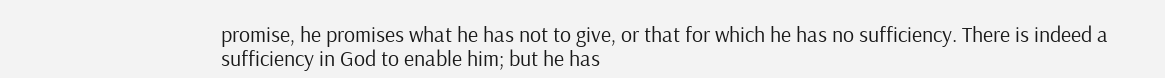promise, he promises what he has not to give, or that for which he has no sufficiency. There is indeed a sufficiency in God to enable him; but he has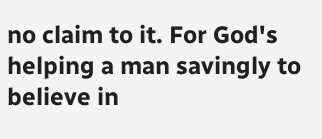no claim to it. For God's helping a man savingly to believe in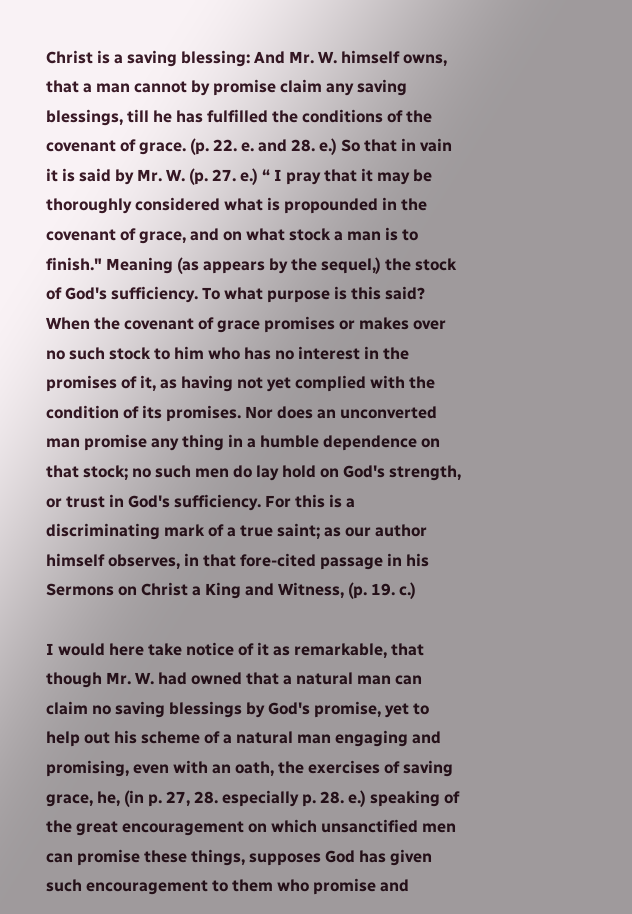Christ is a saving blessing: And Mr. W. himself owns, that a man cannot by promise claim any saving blessings, till he has fulfilled the conditions of the covenant of grace. (p. 22. e. and 28. e.) So that in vain it is said by Mr. W. (p. 27. e.) “ I pray that it may be thoroughly considered what is propounded in the covenant of grace, and on what stock a man is to finish." Meaning (as appears by the sequel,) the stock of God's sufficiency. To what purpose is this said? When the covenant of grace promises or makes over no such stock to him who has no interest in the promises of it, as having not yet complied with the condition of its promises. Nor does an unconverted man promise any thing in a humble dependence on that stock; no such men do lay hold on God's strength, or trust in God's sufficiency. For this is a discriminating mark of a true saint; as our author himself observes, in that fore-cited passage in his Sermons on Christ a King and Witness, (p. 19. c.)

I would here take notice of it as remarkable, that though Mr. W. had owned that a natural man can claim no saving blessings by God's promise, yet to help out his scheme of a natural man engaging and promising, even with an oath, the exercises of saving grace, he, (in p. 27, 28. especially p. 28. e.) speaking of the great encouragement on which unsanctified men can promise these things, supposes God has given such encouragement to them who promise and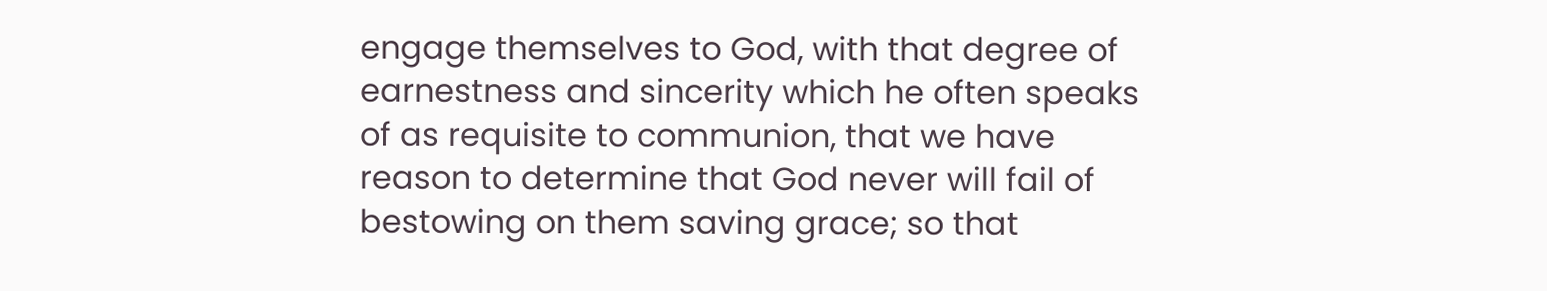engage themselves to God, with that degree of earnestness and sincerity which he often speaks of as requisite to communion, that we have reason to determine that God never will fail of bestowing on them saving grace; so that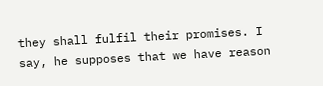they shall fulfil their promises. I say, he supposes that we have reason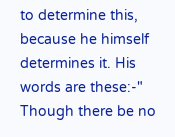to determine this, because he himself determines it. His words are these:-" Though there be no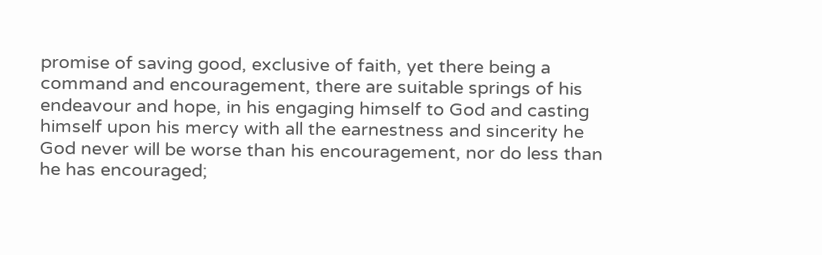promise of saving good, exclusive of faith, yet there being a command and encouragement, there are suitable springs of his endeavour and hope, in his engaging himself to God and casting himself upon his mercy with all the earnestness and sincerity he God never will be worse than his encouragement, nor do less than he has encouraged;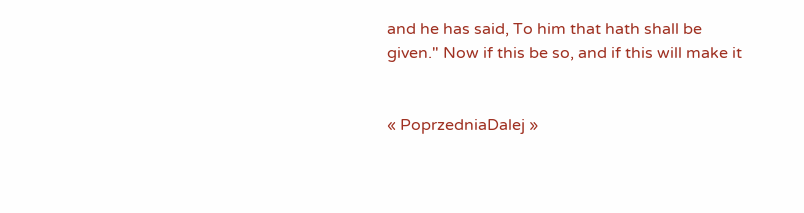and he has said, To him that hath shall be given." Now if this be so, and if this will make it


« PoprzedniaDalej »